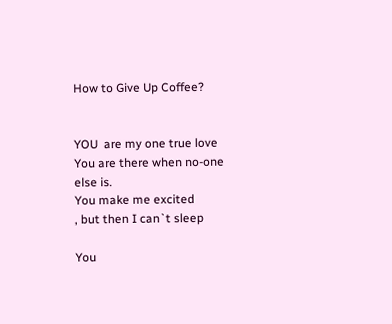How to Give Up Coffee?


YOU  are my one true love
You are there when no-one else is.
You make me excited
, but then I can`t sleep

You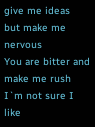give me ideas
but make me nervous
You are bitter and make me rush
I`m not sure I like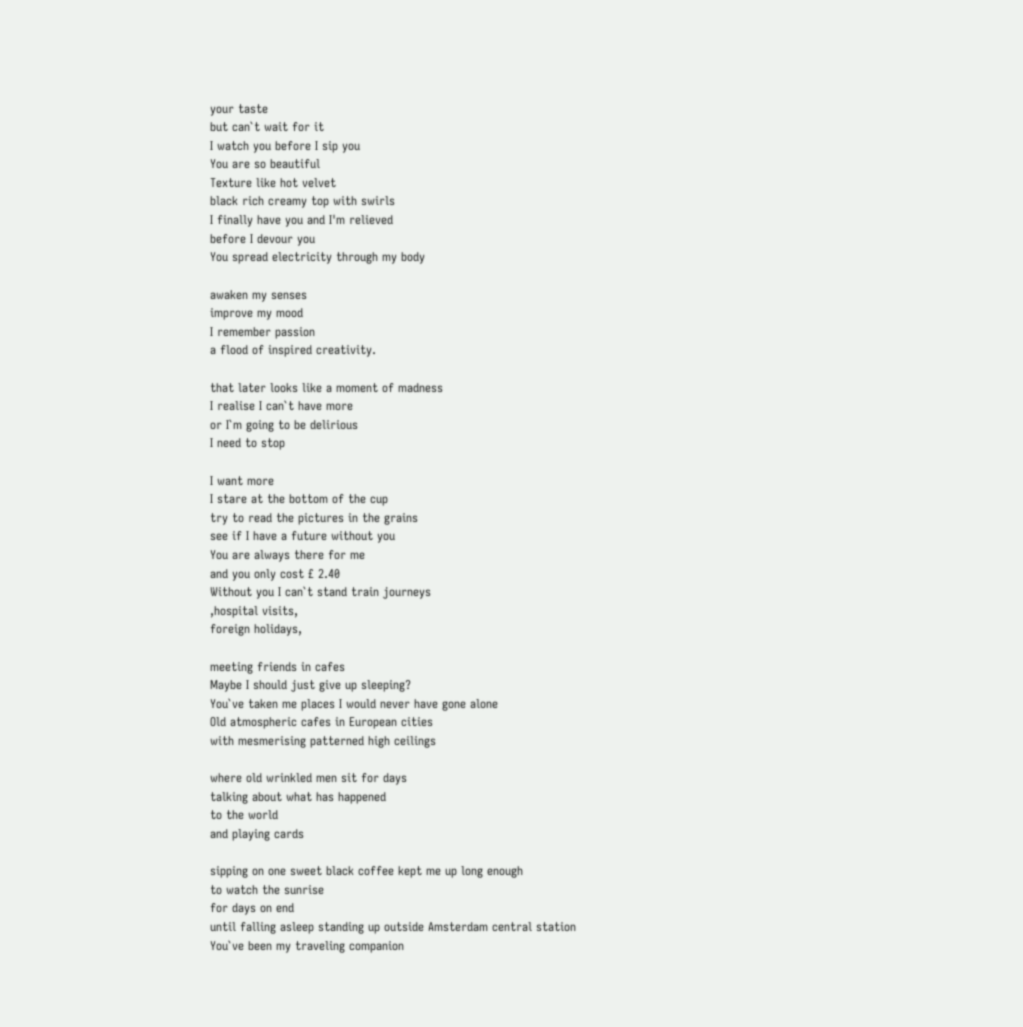your taste
but can`t wait for it
I watch you before I sip you
You are so beautiful
Texture like hot velvet
black rich creamy top with swirls
I finally have you and I'm relieved
before I devour you
You spread electricity through my body

awaken my senses
improve my mood
I remember passion
a flood of inspired creativity.

that later looks like a moment of madness
I realise I can`t have more
or I`m going to be delirious
I need to stop

I want more
I stare at the bottom of the cup
try to read the pictures in the grains
see if I have a future without you
You are always there for me
and you only cost £ 2.40
Without you I can`t stand train journeys
,hospital visits,
foreign holidays,

meeting friends in cafes
Maybe I should just give up sleeping?
You`ve taken me places I would never have gone alone
Old atmospheric cafes in European cities
with mesmerising patterned high ceilings

where old wrinkled men sit for days
talking about what has happened
to the world
and playing cards

sipping on one sweet black coffee kept me up long enough
to watch the sunrise
for days on end
until falling asleep standing up outside Amsterdam central station
You`ve been my traveling companion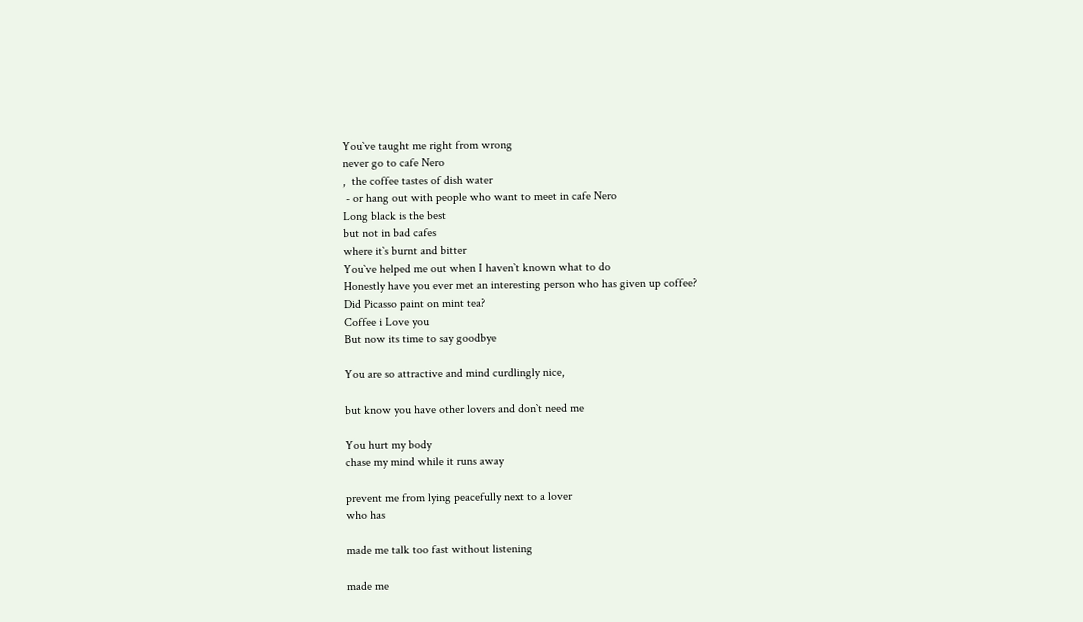You`ve taught me right from wrong
never go to cafe Nero
,  the coffee tastes of dish water
 - or hang out with people who want to meet in cafe Nero
Long black is the best
but not in bad cafes
where it`s burnt and bitter
You`ve helped me out when I haven`t known what to do
Honestly have you ever met an interesting person who has given up coffee?
Did Picasso paint on mint tea?
Coffee i Love you
But now its time to say goodbye

You are so attractive and mind curdlingly nice,

but know you have other lovers and don`t need me

You hurt my body
chase my mind while it runs away

prevent me from lying peacefully next to a lover
who has

made me talk too fast without listening

made me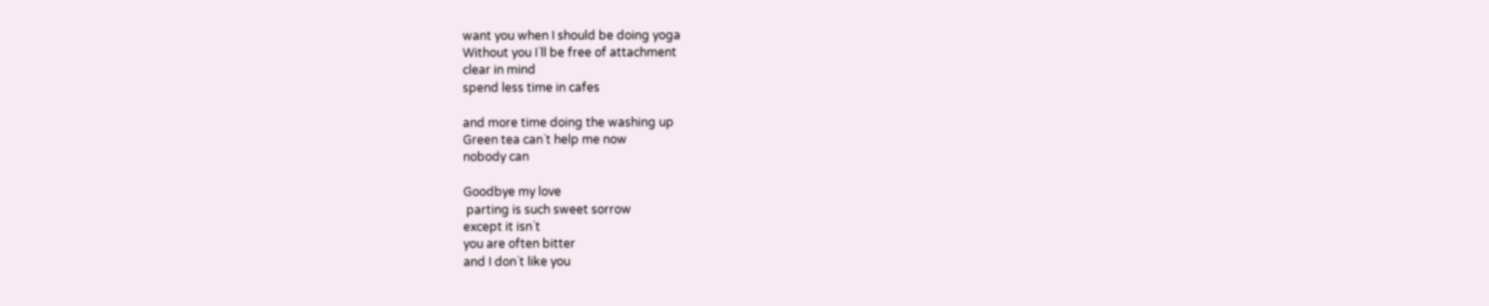want you when I should be doing yoga
Without you I`ll be free of attachment
clear in mind
spend less time in cafes

and more time doing the washing up
Green tea can`t help me now
nobody can

Goodbye my love
 parting is such sweet sorrow
except it isn`t
you are often bitter
and I don`t like you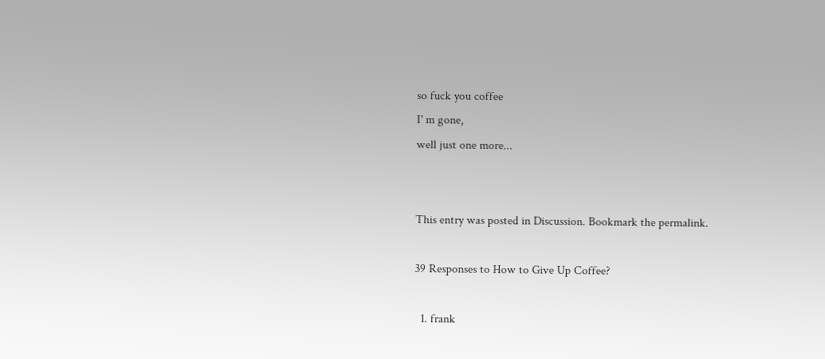so fuck you coffee
I' m gone,
well just one more...


This entry was posted in Discussion. Bookmark the permalink.

39 Responses to How to Give Up Coffee?

  1. frank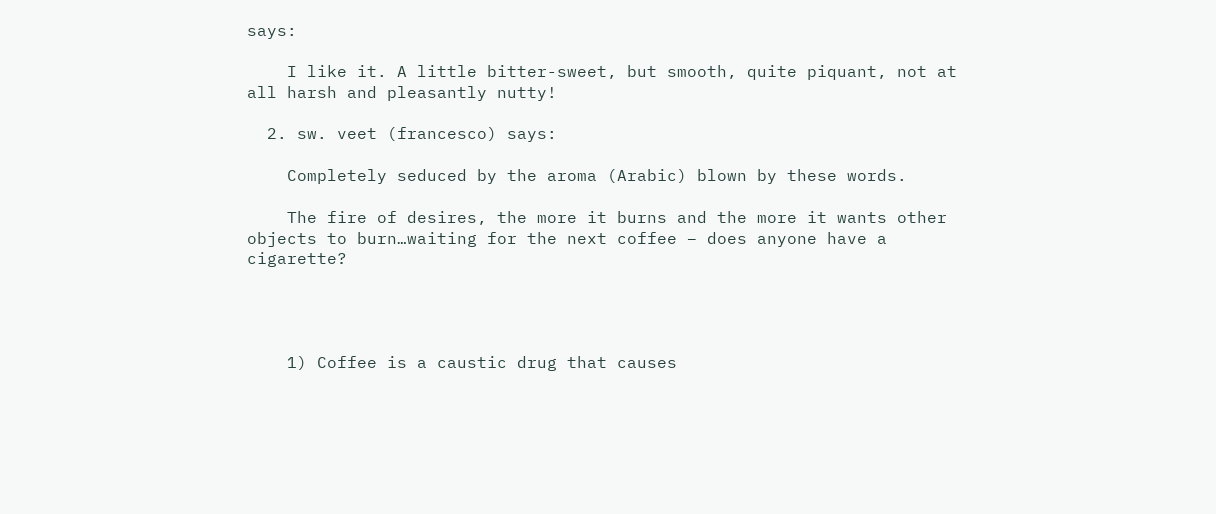says:

    I like it. A little bitter-sweet, but smooth, quite piquant, not at all harsh and pleasantly nutty!

  2. sw. veet (francesco) says:

    Completely seduced by the aroma (Arabic) blown by these words.

    The fire of desires, the more it burns and the more it wants other objects to burn…waiting for the next coffee – does anyone have a cigarette?




    1) Coffee is a caustic drug that causes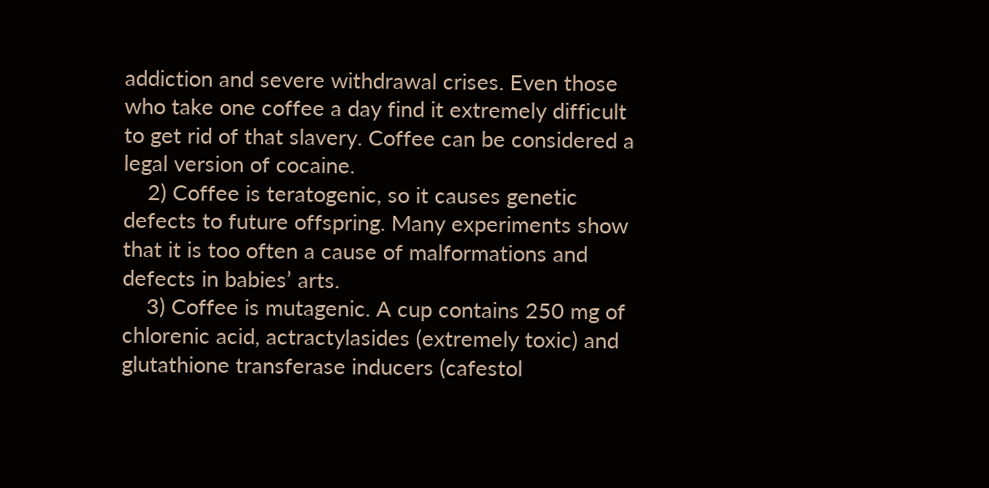addiction and severe withdrawal crises. Even those who take one coffee a day find it extremely difficult to get rid of that slavery. Coffee can be considered a legal version of cocaine.
    2) Coffee is teratogenic, so it causes genetic defects to future offspring. Many experiments show that it is too often a cause of malformations and defects in babies’ arts.
    3) Coffee is mutagenic. A cup contains 250 mg of chlorenic acid, actractylasides (extremely toxic) and glutathione transferase inducers (cafestol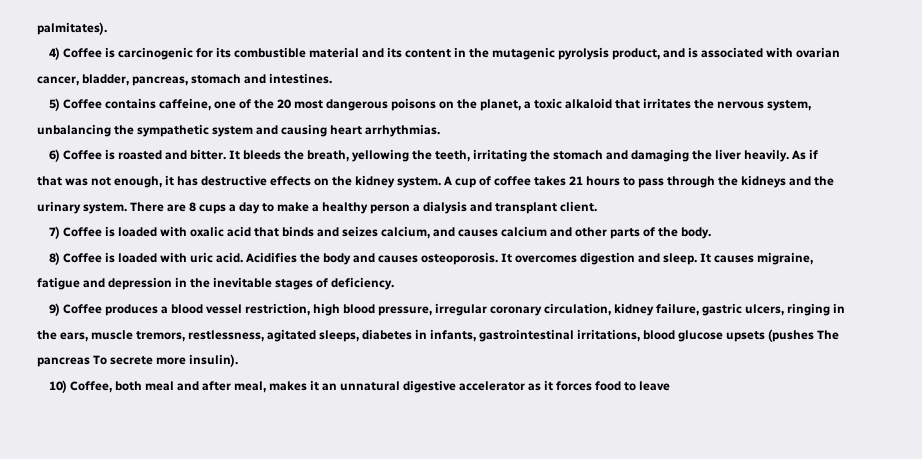palmitates).
    4) Coffee is carcinogenic for its combustible material and its content in the mutagenic pyrolysis product, and is associated with ovarian cancer, bladder, pancreas, stomach and intestines.
    5) Coffee contains caffeine, one of the 20 most dangerous poisons on the planet, a toxic alkaloid that irritates the nervous system, unbalancing the sympathetic system and causing heart arrhythmias.
    6) Coffee is roasted and bitter. It bleeds the breath, yellowing the teeth, irritating the stomach and damaging the liver heavily. As if that was not enough, it has destructive effects on the kidney system. A cup of coffee takes 21 hours to pass through the kidneys and the urinary system. There are 8 cups a day to make a healthy person a dialysis and transplant client.
    7) Coffee is loaded with oxalic acid that binds and seizes calcium, and causes calcium and other parts of the body.
    8) Coffee is loaded with uric acid. Acidifies the body and causes osteoporosis. It overcomes digestion and sleep. It causes migraine, fatigue and depression in the inevitable stages of deficiency.
    9) Coffee produces a blood vessel restriction, high blood pressure, irregular coronary circulation, kidney failure, gastric ulcers, ringing in the ears, muscle tremors, restlessness, agitated sleeps, diabetes in infants, gastrointestinal irritations, blood glucose upsets (pushes The pancreas To secrete more insulin).
    10) Coffee, both meal and after meal, makes it an unnatural digestive accelerator as it forces food to leave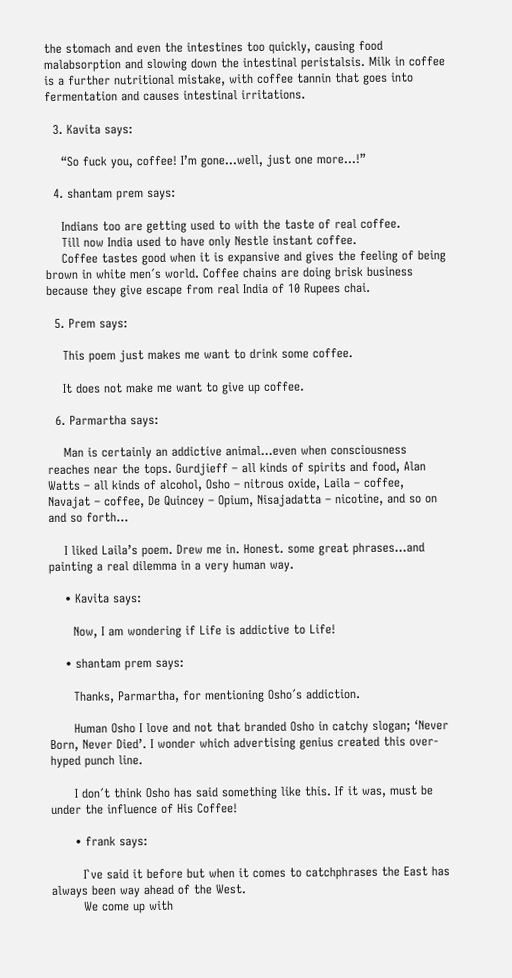the stomach and even the intestines too quickly, causing food malabsorption and slowing down the intestinal peristalsis. Milk in coffee is a further nutritional mistake, with coffee tannin that goes into fermentation and causes intestinal irritations.

  3. Kavita says:

    “So fuck you, coffee! I’m gone…well, just one more…!”

  4. shantam prem says:

    Indians too are getting used to with the taste of real coffee.
    Till now India used to have only Nestle instant coffee.
    Coffee tastes good when it is expansive and gives the feeling of being brown in white men´s world. Coffee chains are doing brisk business because they give escape from real India of 10 Rupees chai.

  5. Prem says:

    This poem just makes me want to drink some coffee.

    It does not make me want to give up coffee.

  6. Parmartha says:

    Man is certainly an addictive animal…even when consciousness reaches near the tops. Gurdjieff – all kinds of spirits and food, Alan Watts – all kinds of alcohol, Osho – nitrous oxide, Laila – coffee, Navajat – coffee, De Quincey – Opium, Nisajadatta – nicotine, and so on and so forth…

    I liked Laila’s poem. Drew me in. Honest. some great phrases…and painting a real dilemma in a very human way.

    • Kavita says:

      Now, I am wondering if Life is addictive to Life!

    • shantam prem says:

      Thanks, Parmartha, for mentioning Osho´s addiction.

      Human Osho I love and not that branded Osho in catchy slogan; ‘Never Born, Never Died’. I wonder which advertising genius created this over-hyped punch line.

      I don´t think Osho has said something like this. If it was, must be under the influence of His Coffee!

      • frank says:

        I`ve said it before but when it comes to catchphrases the East has always been way ahead of the West.
        We come up with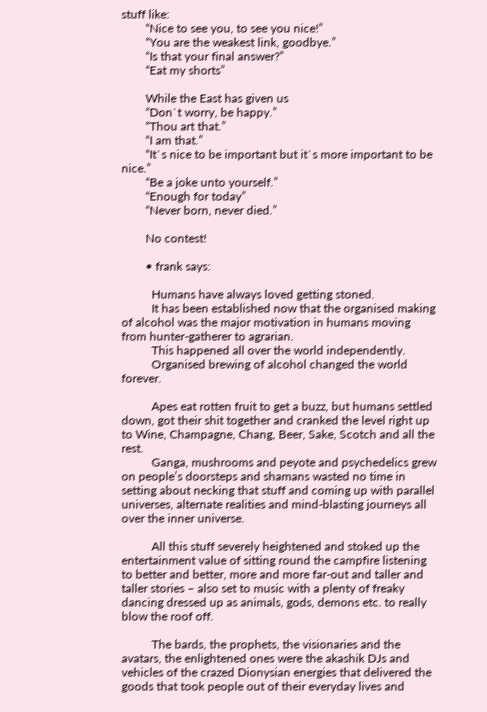stuff like:
        “Nice to see you, to see you nice!”
        “You are the weakest link, goodbye.”
        “Is that your final answer?”
        “Eat my shorts”

        While the East has given us
        “Don`t worry, be happy.”
        “Thou art that.”
        “I am that.”
        “It`s nice to be important but it`s more important to be nice.”
        “Be a joke unto yourself.”
        “Enough for today”
        “Never born, never died.”

        No contest!

        • frank says:

          Humans have always loved getting stoned.
          It has been established now that the organised making of alcohol was the major motivation in humans moving from hunter-gatherer to agrarian.
          This happened all over the world independently.
          Organised brewing of alcohol changed the world forever.

          Apes eat rotten fruit to get a buzz, but humans settled down, got their shit together and cranked the level right up to Wine, Champagne, Chang, Beer, Sake, Scotch and all the rest.
          Ganga, mushrooms and peyote and psychedelics grew on people’s doorsteps and shamans wasted no time in setting about necking that stuff and coming up with parallel universes, alternate realities and mind-blasting journeys all over the inner universe.

          All this stuff severely heightened and stoked up the entertainment value of sitting round the campfire listening to better and better, more and more far-out and taller and taller stories – also set to music with a plenty of freaky dancing dressed up as animals, gods, demons etc. to really blow the roof off.

          The bards, the prophets, the visionaries and the avatars, the enlightened ones were the akashik DJs and vehicles of the crazed Dionysian energies that delivered the goods that took people out of their everyday lives and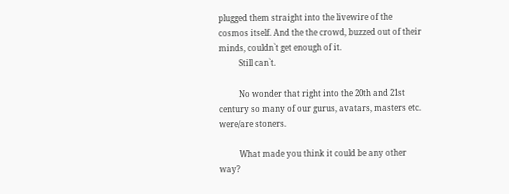plugged them straight into the livewire of the cosmos itself. And the the crowd, buzzed out of their minds, couldn`t get enough of it.
          Still can`t.

          No wonder that right into the 20th and 21st century so many of our gurus, avatars, masters etc. were/are stoners.

          What made you think it could be any other way?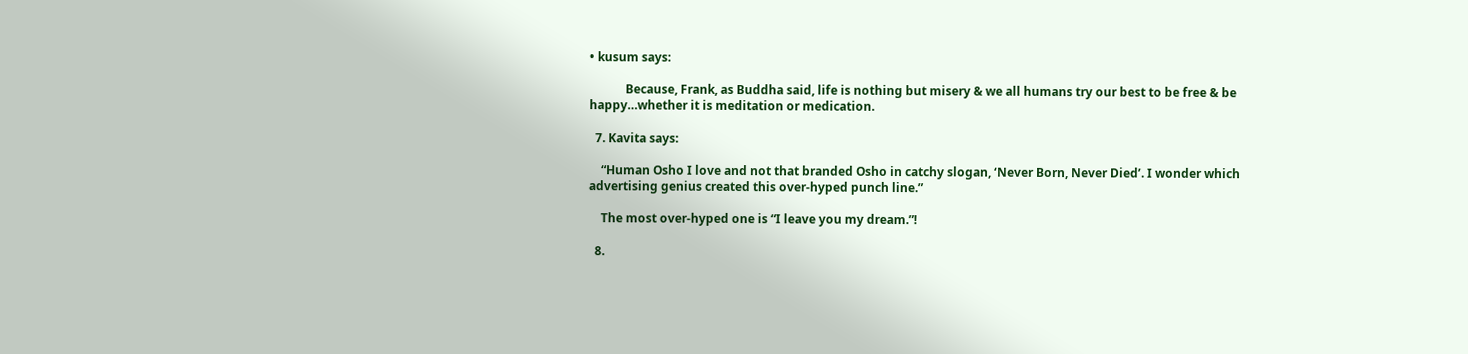• kusum says:

            Because, Frank, as Buddha said, life is nothing but misery & we all humans try our best to be free & be happy…whether it is meditation or medication.

  7. Kavita says:

    “Human Osho I love and not that branded Osho in catchy slogan, ‘Never Born, Never Died’. I wonder which advertising genius created this over-hyped punch line.”

    The most over-hyped one is “I leave you my dream.”!

  8.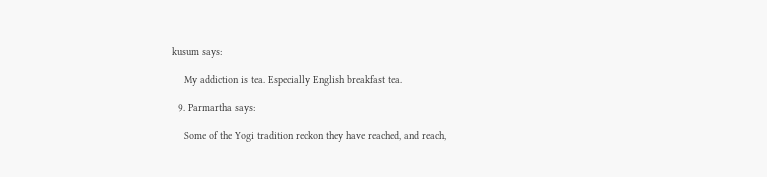kusum says:

    My addiction is tea. Especially English breakfast tea.

  9. Parmartha says:

    Some of the Yogi tradition reckon they have reached, and reach,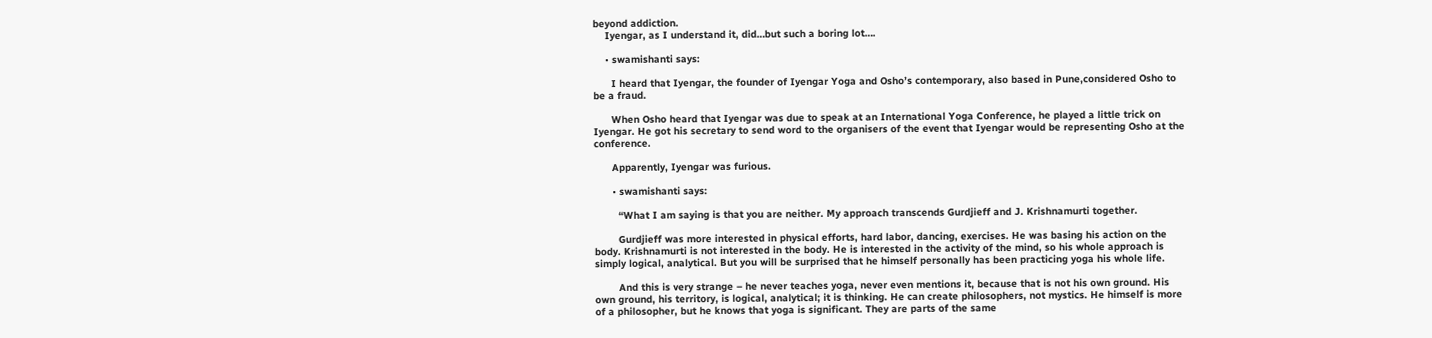beyond addiction.
    Iyengar, as I understand it, did…but such a boring lot….

    • swamishanti says:

      I heard that Iyengar, the founder of Iyengar Yoga and Osho’s contemporary, also based in Pune,considered Osho to be a fraud.

      When Osho heard that Iyengar was due to speak at an International Yoga Conference, he played a little trick on Iyengar. He got his secretary to send word to the organisers of the event that Iyengar would be representing Osho at the conference.

      Apparently, Iyengar was furious.

      • swamishanti says:

        “What I am saying is that you are neither. My approach transcends Gurdjieff and J. Krishnamurti together.

        Gurdjieff was more interested in physical efforts, hard labor, dancing, exercises. He was basing his action on the body. Krishnamurti is not interested in the body. He is interested in the activity of the mind, so his whole approach is simply logical, analytical. But you will be surprised that he himself personally has been practicing yoga his whole life.

        And this is very strange – he never teaches yoga, never even mentions it, because that is not his own ground. His own ground, his territory, is logical, analytical; it is thinking. He can create philosophers, not mystics. He himself is more of a philosopher, but he knows that yoga is significant. They are parts of the same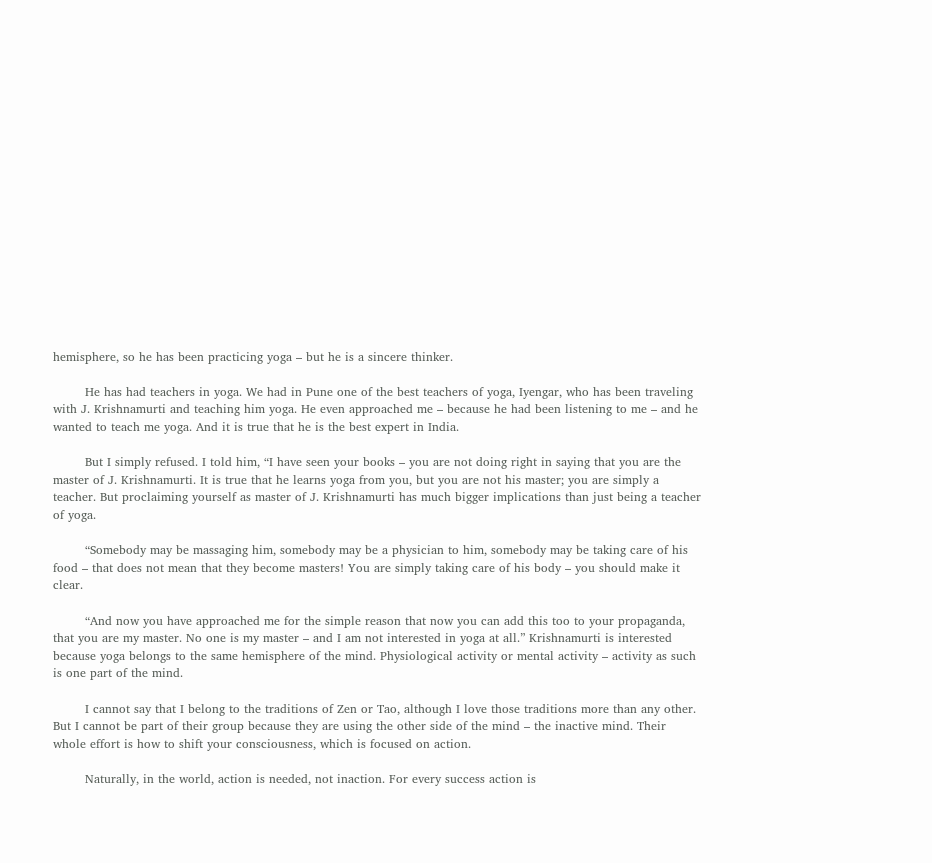hemisphere, so he has been practicing yoga – but he is a sincere thinker.

        He has had teachers in yoga. We had in Pune one of the best teachers of yoga, Iyengar, who has been traveling with J. Krishnamurti and teaching him yoga. He even approached me – because he had been listening to me – and he wanted to teach me yoga. And it is true that he is the best expert in India.

        But I simply refused. I told him, “I have seen your books – you are not doing right in saying that you are the master of J. Krishnamurti. It is true that he learns yoga from you, but you are not his master; you are simply a teacher. But proclaiming yourself as master of J. Krishnamurti has much bigger implications than just being a teacher of yoga.

        “Somebody may be massaging him, somebody may be a physician to him, somebody may be taking care of his food – that does not mean that they become masters! You are simply taking care of his body – you should make it clear.

        “And now you have approached me for the simple reason that now you can add this too to your propaganda, that you are my master. No one is my master – and I am not interested in yoga at all.” Krishnamurti is interested because yoga belongs to the same hemisphere of the mind. Physiological activity or mental activity – activity as such is one part of the mind.

        I cannot say that I belong to the traditions of Zen or Tao, although I love those traditions more than any other. But I cannot be part of their group because they are using the other side of the mind – the inactive mind. Their whole effort is how to shift your consciousness, which is focused on action.

        Naturally, in the world, action is needed, not inaction. For every success action is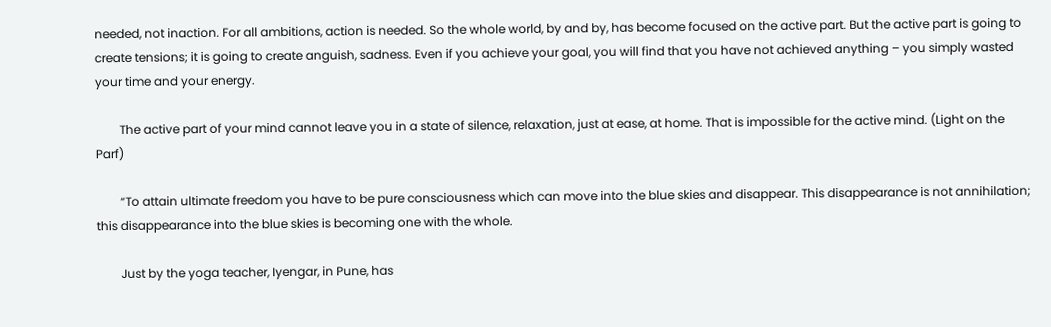needed, not inaction. For all ambitions, action is needed. So the whole world, by and by, has become focused on the active part. But the active part is going to create tensions; it is going to create anguish, sadness. Even if you achieve your goal, you will find that you have not achieved anything – you simply wasted your time and your energy.

        The active part of your mind cannot leave you in a state of silence, relaxation, just at ease, at home. That is impossible for the active mind. (Light on the Parf)

        “To attain ultimate freedom you have to be pure consciousness which can move into the blue skies and disappear. This disappearance is not annihilation; this disappearance into the blue skies is becoming one with the whole.

        Just by the yoga teacher, Iyengar, in Pune, has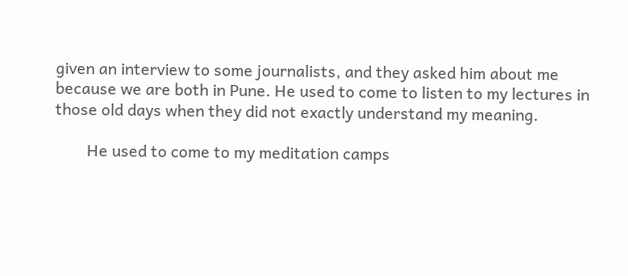given an interview to some journalists, and they asked him about me because we are both in Pune. He used to come to listen to my lectures in those old days when they did not exactly understand my meaning.

        He used to come to my meditation camps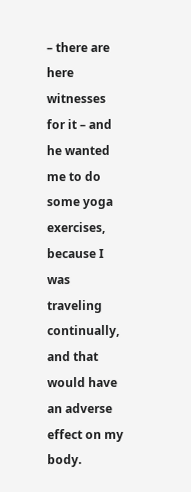– there are here witnesses for it – and he wanted me to do some yoga exercises, because I was traveling continually, and that would have an adverse effect on my body.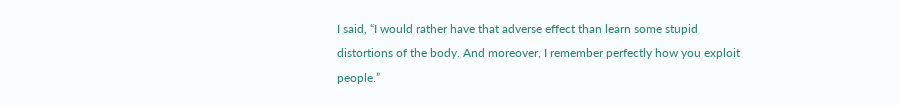I said, “I would rather have that adverse effect than learn some stupid distortions of the body. And moreover, I remember perfectly how you exploit people.”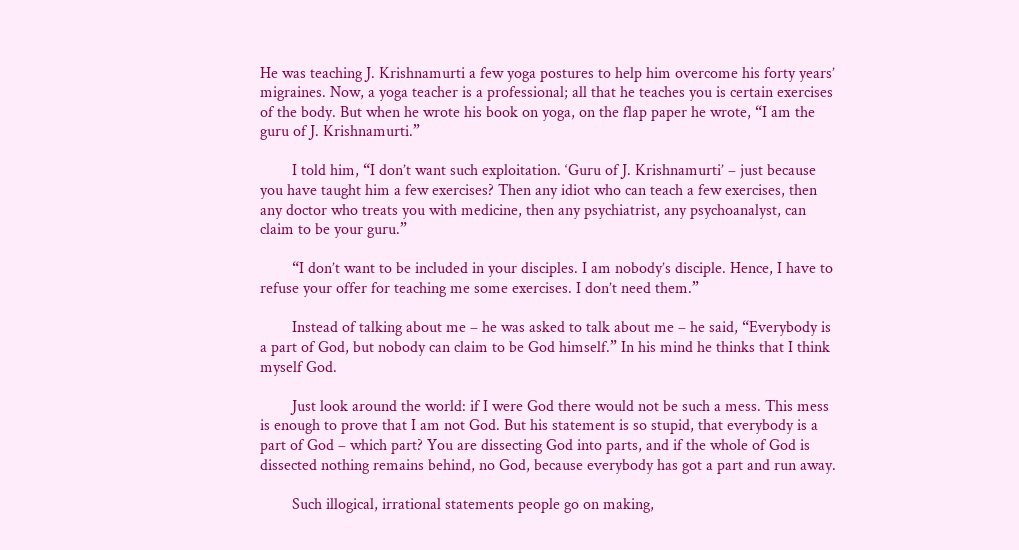He was teaching J. Krishnamurti a few yoga postures to help him overcome his forty years’ migraines. Now, a yoga teacher is a professional; all that he teaches you is certain exercises of the body. But when he wrote his book on yoga, on the flap paper he wrote, “I am the guru of J. Krishnamurti.”

        I told him, “I don’t want such exploitation. ‘Guru of J. Krishnamurti’ – just because you have taught him a few exercises? Then any idiot who can teach a few exercises, then any doctor who treats you with medicine, then any psychiatrist, any psychoanalyst, can claim to be your guru.”

        “I don’t want to be included in your disciples. I am nobody’s disciple. Hence, I have to refuse your offer for teaching me some exercises. I don’t need them.”

        Instead of talking about me – he was asked to talk about me – he said, “Everybody is a part of God, but nobody can claim to be God himself.” In his mind he thinks that I think myself God.

        Just look around the world: if I were God there would not be such a mess. This mess is enough to prove that I am not God. But his statement is so stupid, that everybody is a part of God – which part? You are dissecting God into parts, and if the whole of God is dissected nothing remains behind, no God, because everybody has got a part and run away.

        Such illogical, irrational statements people go on making,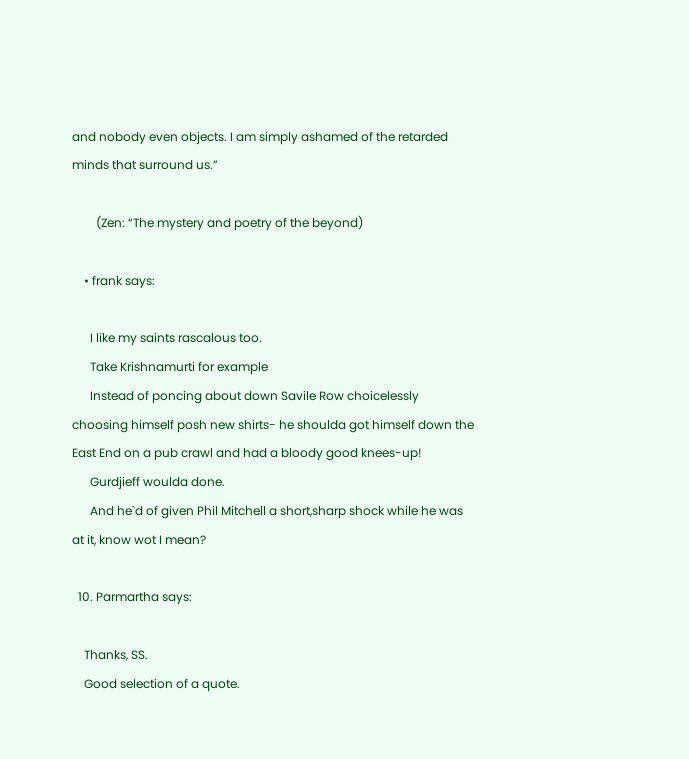and nobody even objects. I am simply ashamed of the retarded minds that surround us.”

        (Zen: “The mystery and poetry of the beyond)

    • frank says:

      I like my saints rascalous too.
      Take Krishnamurti for example
      Instead of poncing about down Savile Row choicelessly choosing himself posh new shirts- he shoulda got himself down the East End on a pub crawl and had a bloody good knees-up!
      Gurdjieff woulda done.
      And he`d of given Phil Mitchell a short,sharp shock while he was at it, know wot I mean?

  10. Parmartha says:

    Thanks, SS.
    Good selection of a quote.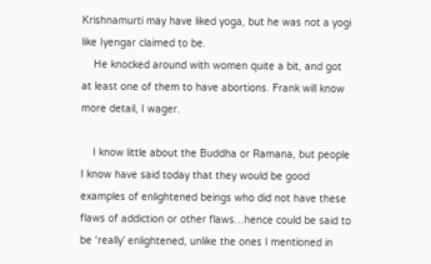Krishnamurti may have liked yoga, but he was not a yogi like Iyengar claimed to be.
    He knocked around with women quite a bit, and got at least one of them to have abortions. Frank will know more detail, I wager.

    I know little about the Buddha or Ramana, but people I know have said today that they would be good examples of enlightened beings who did not have these flaws of addiction or other flaws…hence could be said to be ‘really’ enlightened, unlike the ones I mentioned in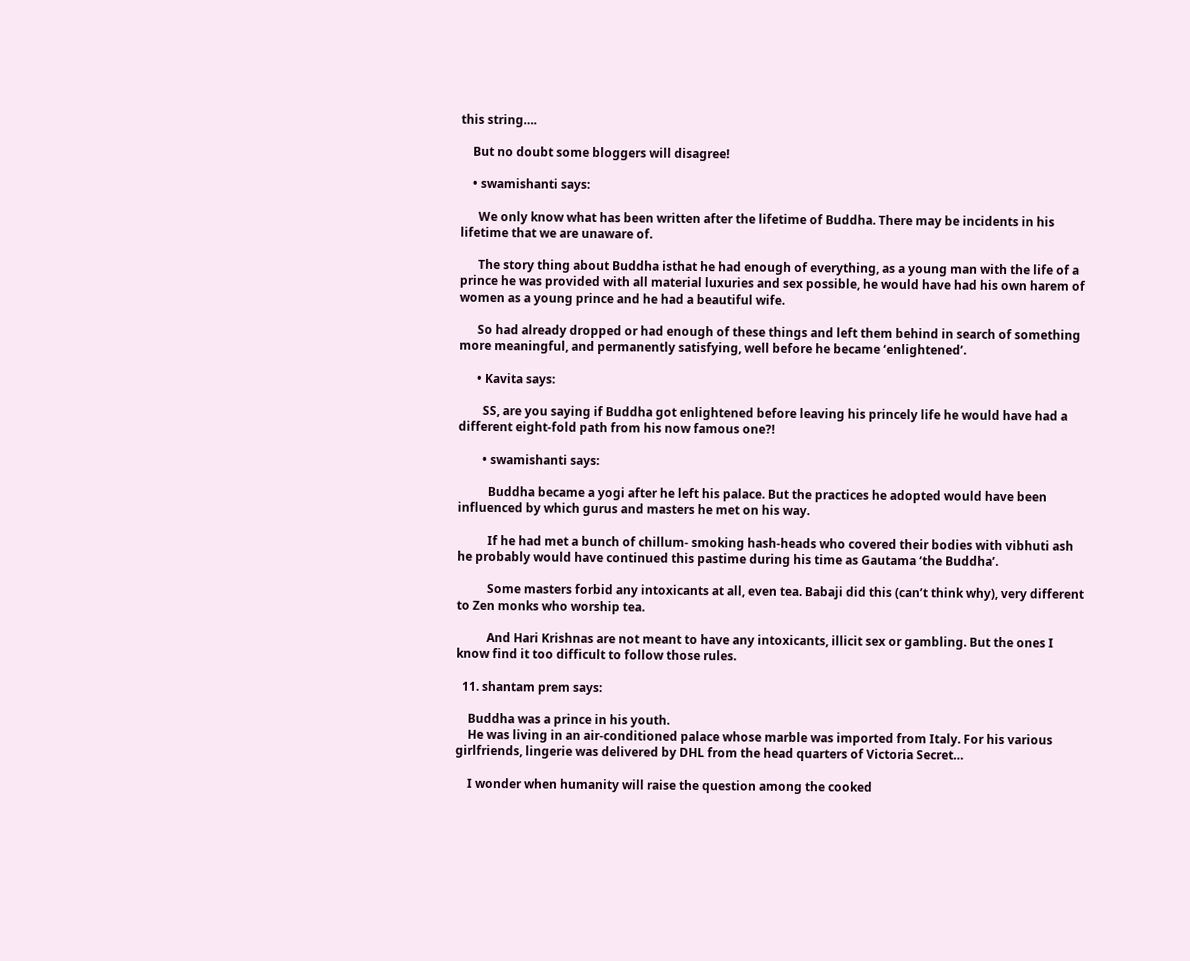this string….

    But no doubt some bloggers will disagree!

    • swamishanti says:

      We only know what has been written after the lifetime of Buddha. There may be incidents in his lifetime that we are unaware of.

      The story thing about Buddha isthat he had enough of everything, as a young man with the life of a prince he was provided with all material luxuries and sex possible, he would have had his own harem of women as a young prince and he had a beautiful wife.

      So had already dropped or had enough of these things and left them behind in search of something more meaningful, and permanently satisfying, well before he became ‘enlightened’.

      • Kavita says:

        SS, are you saying if Buddha got enlightened before leaving his princely life he would have had a different eight-fold path from his now famous one?!

        • swamishanti says:

          Buddha became a yogi after he left his palace. But the practices he adopted would have been influenced by which gurus and masters he met on his way.

          If he had met a bunch of chillum- smoking hash-heads who covered their bodies with vibhuti ash he probably would have continued this pastime during his time as Gautama ‘the Buddha’.

          Some masters forbid any intoxicants at all, even tea. Babaji did this (can’t think why), very different to Zen monks who worship tea.

          And Hari Krishnas are not meant to have any intoxicants, illicit sex or gambling. But the ones I know find it too difficult to follow those rules.

  11. shantam prem says:

    Buddha was a prince in his youth.
    He was living in an air-conditioned palace whose marble was imported from Italy. For his various girlfriends, lingerie was delivered by DHL from the head quarters of Victoria Secret…

    I wonder when humanity will raise the question among the cooked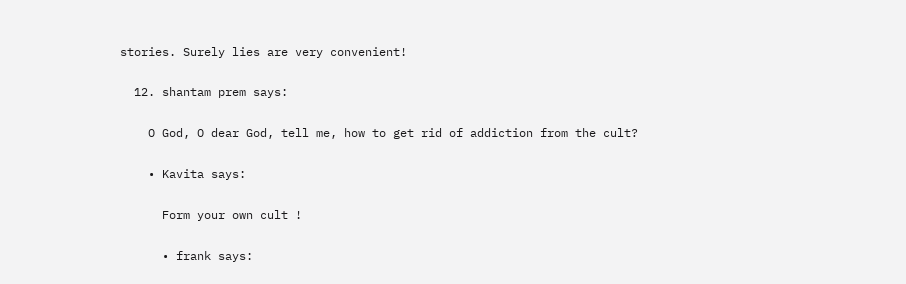stories. Surely lies are very convenient!

  12. shantam prem says:

    O God, O dear God, tell me, how to get rid of addiction from the cult?

    • Kavita says:

      Form your own cult !

      • frank says: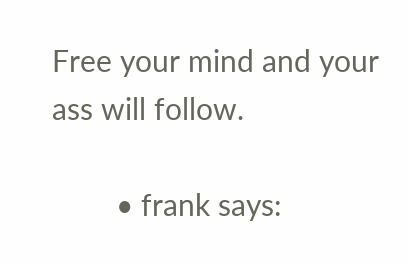Free your mind and your ass will follow.

        • frank says: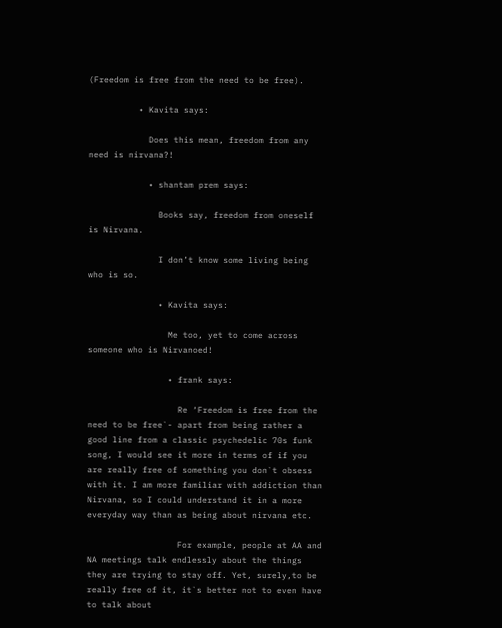(Freedom is free from the need to be free).

          • Kavita says:

            Does this mean, freedom from any need is nirvana?!

            • shantam prem says:

              Books say, freedom from oneself is Nirvana.

              I don’t know some living being who is so.

              • Kavita says:

                Me too, yet to come across someone who is Nirvanoed!

                • frank says:

                  Re ‘Freedom is free from the need to be free`- apart from being rather a good line from a classic psychedelic 70s funk song, I would see it more in terms of if you are really free of something you don`t obsess with it. I am more familiar with addiction than Nirvana, so I could understand it in a more everyday way than as being about nirvana etc.

                  For example, people at AA and NA meetings talk endlessly about the things they are trying to stay off. Yet, surely,to be really free of it, it`s better not to even have to talk about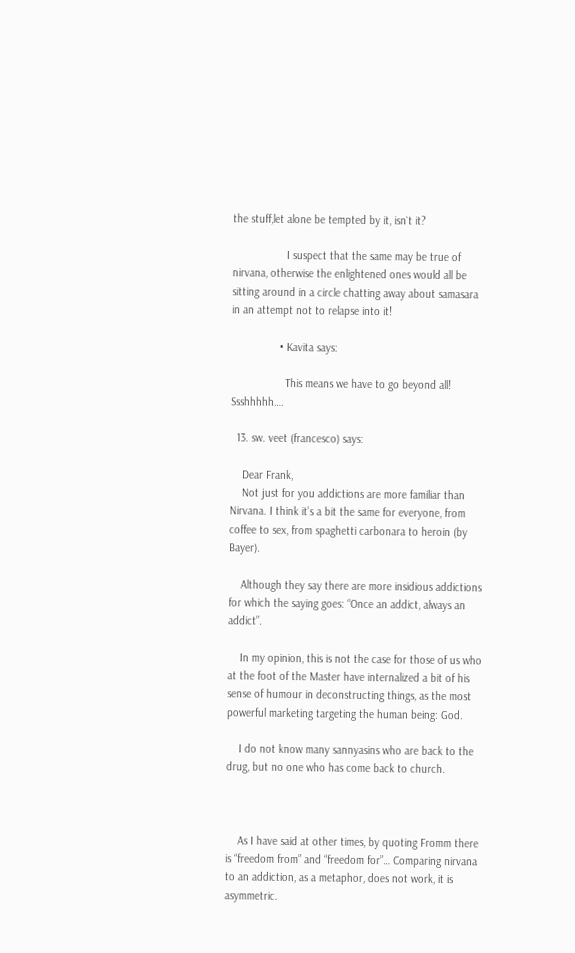the stuff,let alone be tempted by it, isn`t it?

                  I suspect that the same may be true of nirvana, otherwise the enlightened ones would all be sitting around in a circle chatting away about samasara in an attempt not to relapse into it!

                • Kavita says:

                  This means we have to go beyond all! Ssshhhhh….

  13. sw. veet (francesco) says:

    Dear Frank,
    Not just for you addictions are more familiar than Nirvana. I think it’s a bit the same for everyone, from coffee to sex, from spaghetti carbonara to heroin (by Bayer).

    Although they say there are more insidious addictions for which the saying goes: “Once an addict, always an addict”.

    In my opinion, this is not the case for those of us who at the foot of the Master have internalized a bit of his sense of humour in deconstructing things, as the most powerful marketing targeting the human being: God.

    I do not know many sannyasins who are back to the drug, but no one who has come back to church.



    As I have said at other times, by quoting Fromm there is “freedom from” and “freedom for”… Comparing nirvana to an addiction, as a metaphor, does not work, it is asymmetric.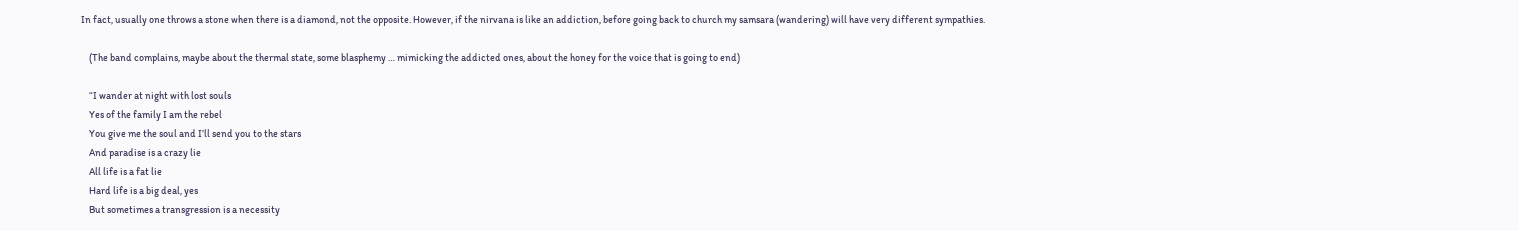In fact, usually one throws a stone when there is a diamond, not the opposite. However, if the nirvana is like an addiction, before going back to church my samsara (wandering) will have very different sympathies.

    (The band complains, maybe about the thermal state, some blasphemy … mimicking the addicted ones, about the honey for the voice that is going to end)

    “I wander at night with lost souls
    Yes of the family I am the rebel
    You give me the soul and I’ll send you to the stars
    And paradise is a crazy lie
    All life is a fat lie
    Hard life is a big deal, yes
    But sometimes a transgression is a necessity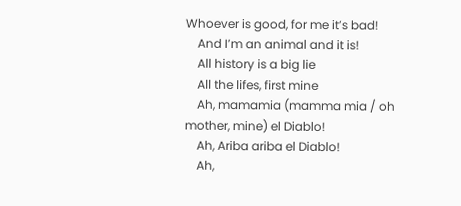Whoever is good, for me it’s bad!
    And I’m an animal and it is!
    All history is a big lie
    All the lifes, first mine
    Ah, mamamia (mamma mia / oh mother, mine) el Diablo!
    Ah, Ariba ariba el Diablo!
    Ah,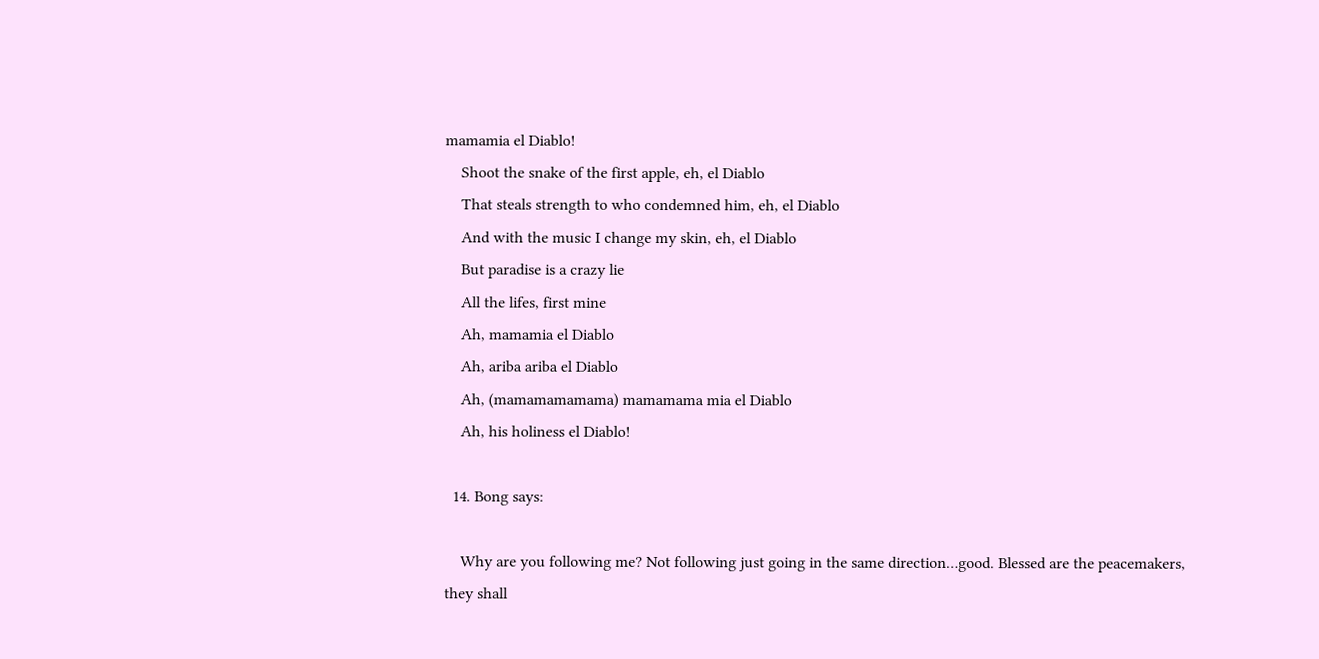mamamia el Diablo!
    Shoot the snake of the first apple, eh, el Diablo
    That steals strength to who condemned him, eh, el Diablo
    And with the music I change my skin, eh, el Diablo
    But paradise is a crazy lie
    All the lifes, first mine
    Ah, mamamia el Diablo
    Ah, ariba ariba el Diablo
    Ah, (mamamamamama) mamamama mia el Diablo
    Ah, his holiness el Diablo!

  14. Bong says:

    Why are you following me? Not following just going in the same direction…good. Blessed are the peacemakers, they shall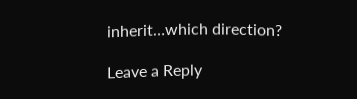inherit…which direction?

Leave a Reply